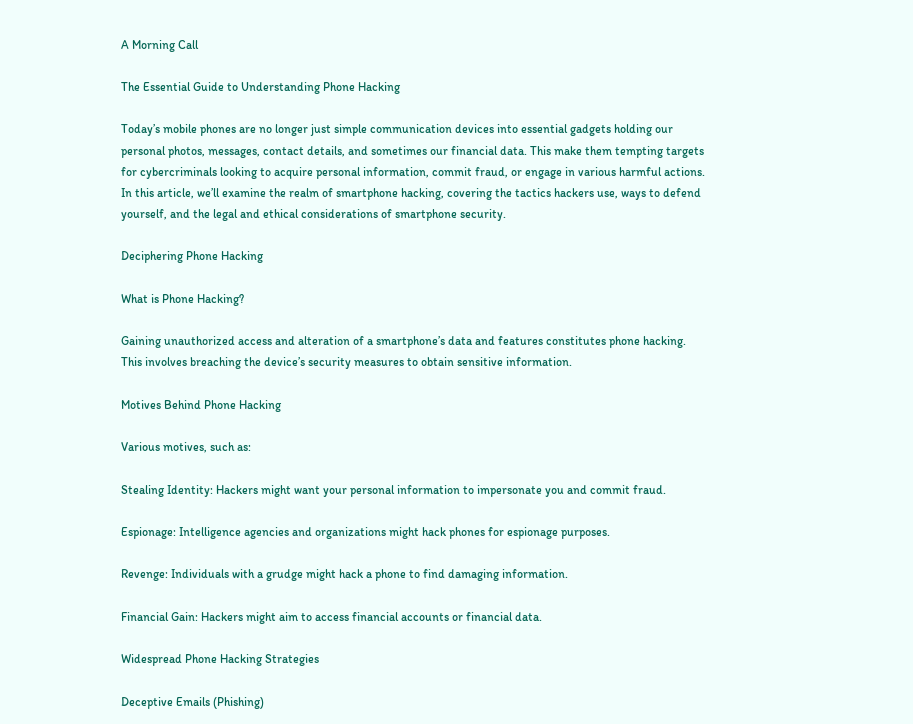A Morning Call

The Essential Guide to Understanding Phone Hacking

Today’s mobile phones are no longer just simple communication devices into essential gadgets holding our personal photos, messages, contact details, and sometimes our financial data. This make them tempting targets for cybercriminals looking to acquire personal information, commit fraud, or engage in various harmful actions. In this article, we’ll examine the realm of smartphone hacking, covering the tactics hackers use, ways to defend yourself, and the legal and ethical considerations of smartphone security.

Deciphering Phone Hacking

What is Phone Hacking?

Gaining unauthorized access and alteration of a smartphone’s data and features constitutes phone hacking. This involves breaching the device’s security measures to obtain sensitive information.

Motives Behind Phone Hacking

Various motives, such as:

Stealing Identity: Hackers might want your personal information to impersonate you and commit fraud.

Espionage: Intelligence agencies and organizations might hack phones for espionage purposes.

Revenge: Individuals with a grudge might hack a phone to find damaging information.

Financial Gain: Hackers might aim to access financial accounts or financial data.

Widespread Phone Hacking Strategies

Deceptive Emails (Phishing)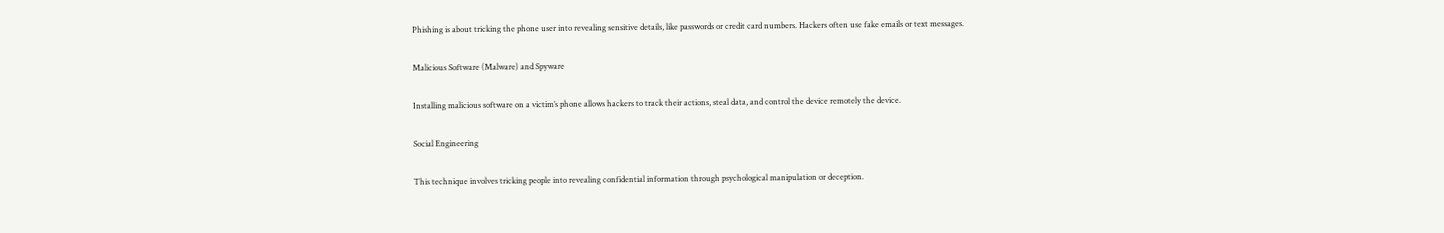Phishing is about tricking the phone user into revealing sensitive details, like passwords or credit card numbers. Hackers often use fake emails or text messages.

Malicious Software (Malware) and Spyware

Installing malicious software on a victim’s phone allows hackers to track their actions, steal data, and control the device remotely the device.

Social Engineering

This technique involves tricking people into revealing confidential information through psychological manipulation or deception.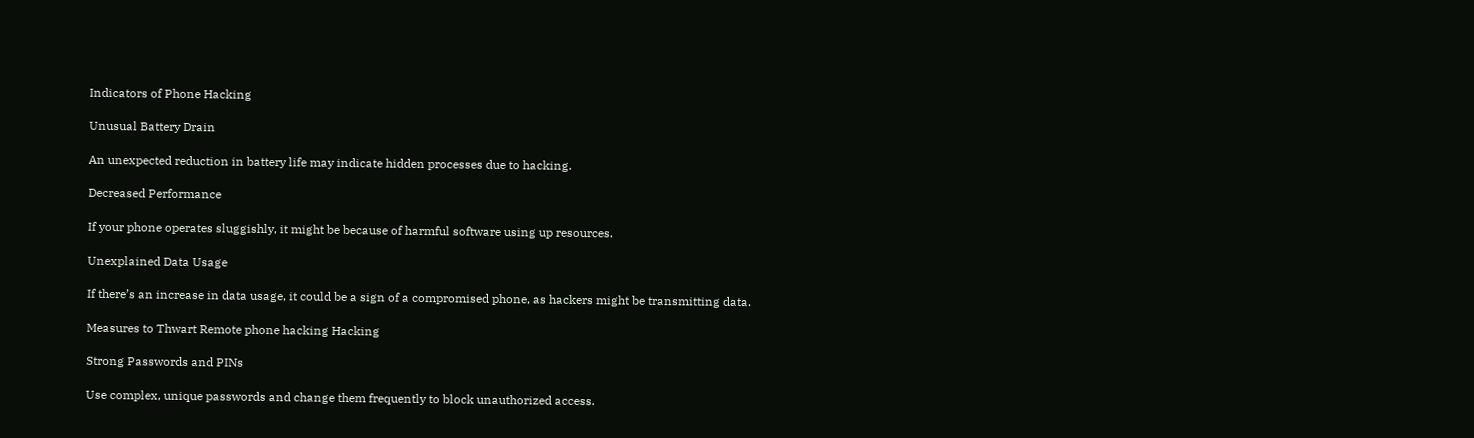Indicators of Phone Hacking

Unusual Battery Drain

An unexpected reduction in battery life may indicate hidden processes due to hacking.

Decreased Performance

If your phone operates sluggishly, it might be because of harmful software using up resources.

Unexplained Data Usage

If there’s an increase in data usage, it could be a sign of a compromised phone, as hackers might be transmitting data.

Measures to Thwart Remote phone hacking Hacking

Strong Passwords and PINs

Use complex, unique passwords and change them frequently to block unauthorized access.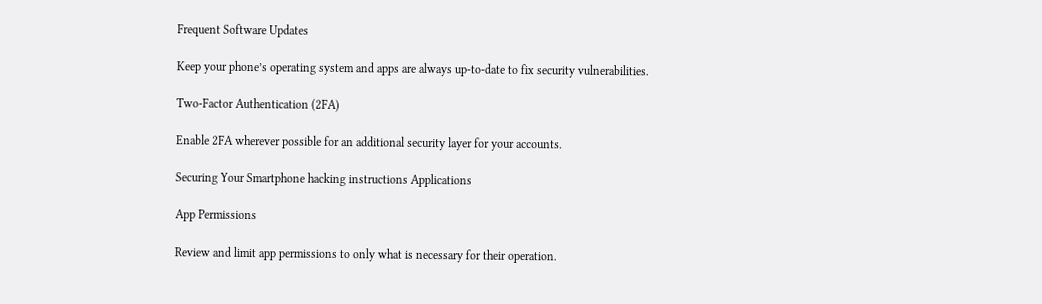Frequent Software Updates

Keep your phone’s operating system and apps are always up-to-date to fix security vulnerabilities.

Two-Factor Authentication (2FA)

Enable 2FA wherever possible for an additional security layer for your accounts.

Securing Your Smartphone hacking instructions Applications

App Permissions

Review and limit app permissions to only what is necessary for their operation.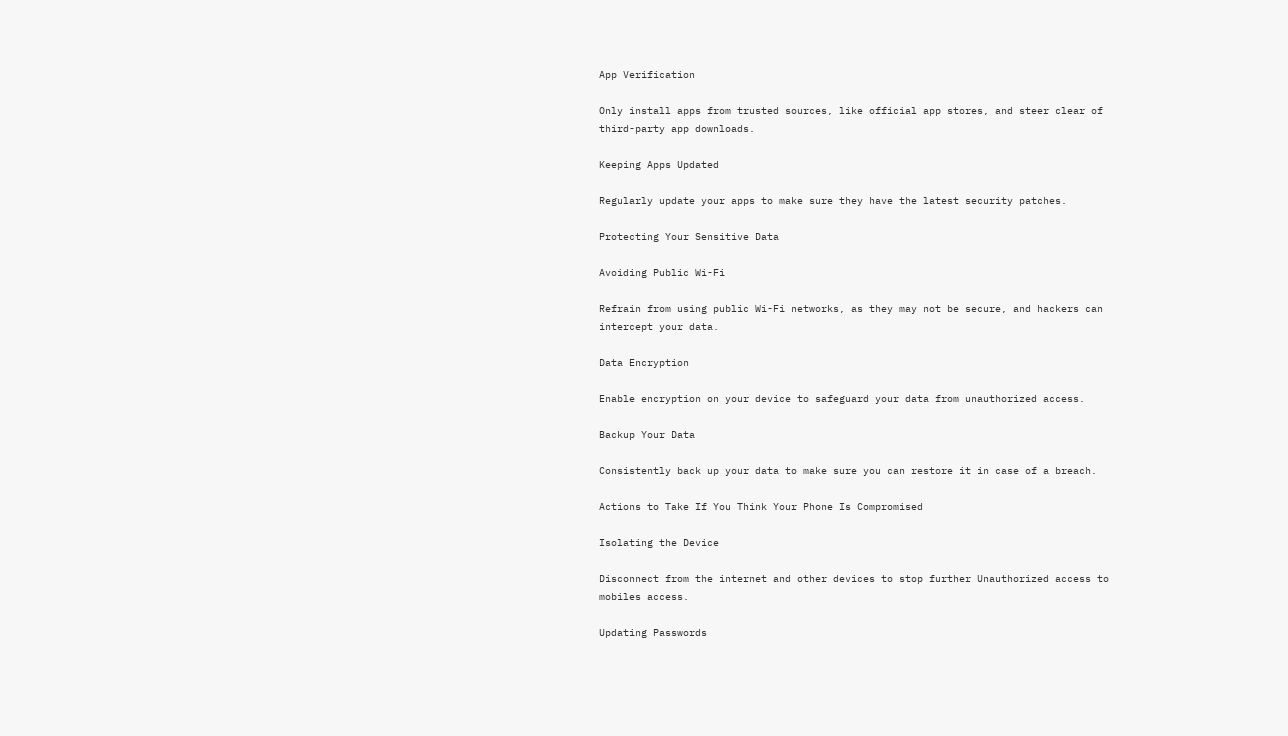App Verification

Only install apps from trusted sources, like official app stores, and steer clear of third-party app downloads.

Keeping Apps Updated

Regularly update your apps to make sure they have the latest security patches.

Protecting Your Sensitive Data

Avoiding Public Wi-Fi

Refrain from using public Wi-Fi networks, as they may not be secure, and hackers can intercept your data.

Data Encryption

Enable encryption on your device to safeguard your data from unauthorized access.

Backup Your Data

Consistently back up your data to make sure you can restore it in case of a breach.

Actions to Take If You Think Your Phone Is Compromised

Isolating the Device

Disconnect from the internet and other devices to stop further Unauthorized access to mobiles access.

Updating Passwords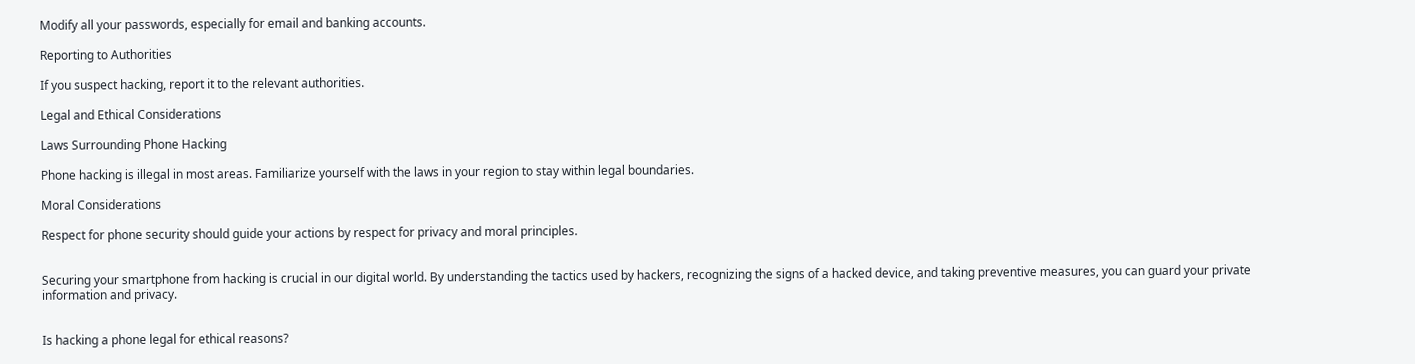Modify all your passwords, especially for email and banking accounts.

Reporting to Authorities

If you suspect hacking, report it to the relevant authorities.

Legal and Ethical Considerations

Laws Surrounding Phone Hacking

Phone hacking is illegal in most areas. Familiarize yourself with the laws in your region to stay within legal boundaries.

Moral Considerations

Respect for phone security should guide your actions by respect for privacy and moral principles.


Securing your smartphone from hacking is crucial in our digital world. By understanding the tactics used by hackers, recognizing the signs of a hacked device, and taking preventive measures, you can guard your private information and privacy.


Is hacking a phone legal for ethical reasons?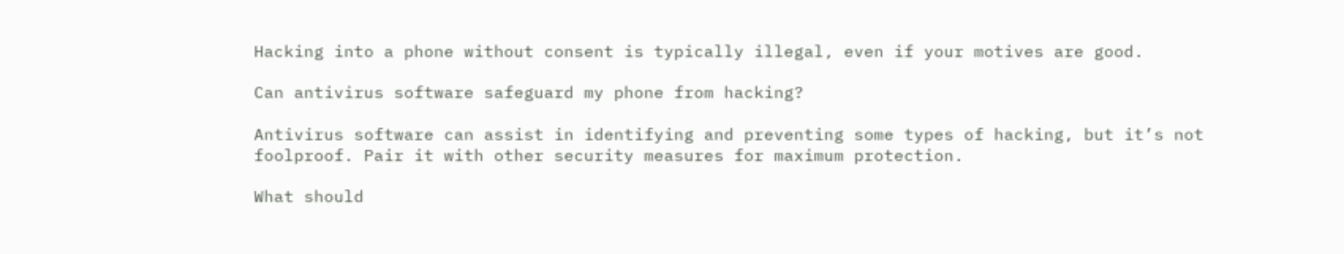Hacking into a phone without consent is typically illegal, even if your motives are good.

Can antivirus software safeguard my phone from hacking?

Antivirus software can assist in identifying and preventing some types of hacking, but it’s not foolproof. Pair it with other security measures for maximum protection.

What should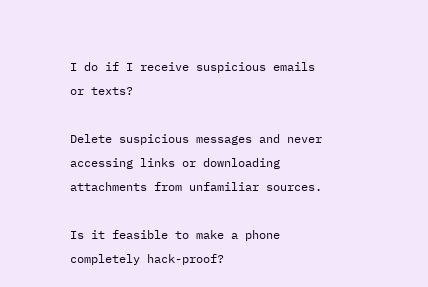I do if I receive suspicious emails or texts?

Delete suspicious messages and never accessing links or downloading attachments from unfamiliar sources.

Is it feasible to make a phone completely hack-proof?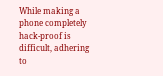While making a phone completely hack-proof is difficult, adhering to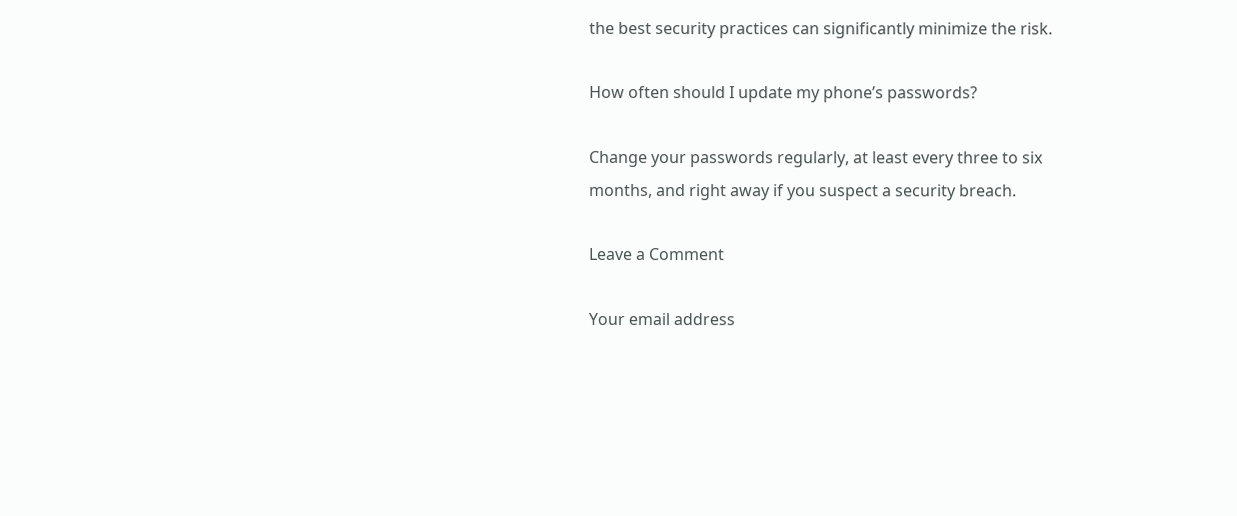the best security practices can significantly minimize the risk.

How often should I update my phone’s passwords?

Change your passwords regularly, at least every three to six months, and right away if you suspect a security breach.

Leave a Comment

Your email address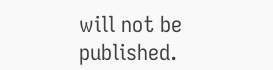will not be published.